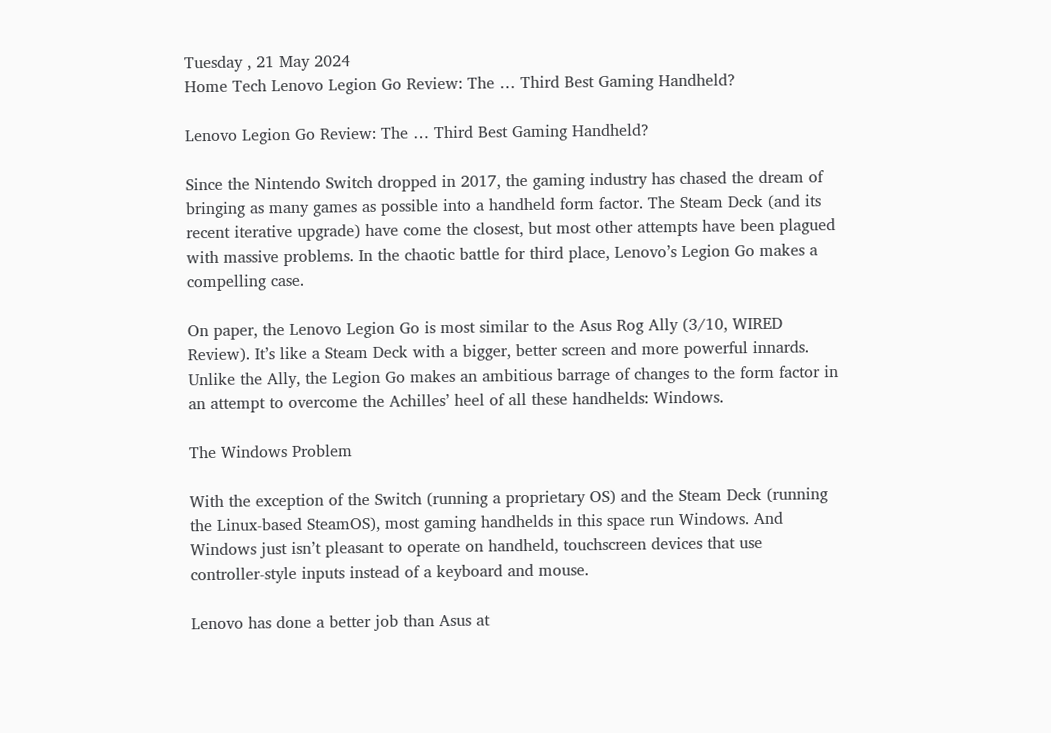Tuesday , 21 May 2024
Home Tech Lenovo Legion Go Review: The … Third Best Gaming Handheld?

Lenovo Legion Go Review: The … Third Best Gaming Handheld?

Since the Nintendo Switch dropped in 2017, the gaming industry has chased the dream of bringing as many games as possible into a handheld form factor. The Steam Deck (and its recent iterative upgrade) have come the closest, but most other attempts have been plagued with massive problems. In the chaotic battle for third place, Lenovo’s Legion Go makes a compelling case.

On paper, the Lenovo Legion Go is most similar to the Asus Rog Ally (3/10, WIRED Review). It’s like a Steam Deck with a bigger, better screen and more powerful innards. Unlike the Ally, the Legion Go makes an ambitious barrage of changes to the form factor in an attempt to overcome the Achilles’ heel of all these handhelds: Windows.

The Windows Problem

With the exception of the Switch (running a proprietary OS) and the Steam Deck (running the Linux-based SteamOS), most gaming handhelds in this space run Windows. And Windows just isn’t pleasant to operate on handheld, touchscreen devices that use controller-style inputs instead of a keyboard and mouse.

Lenovo has done a better job than Asus at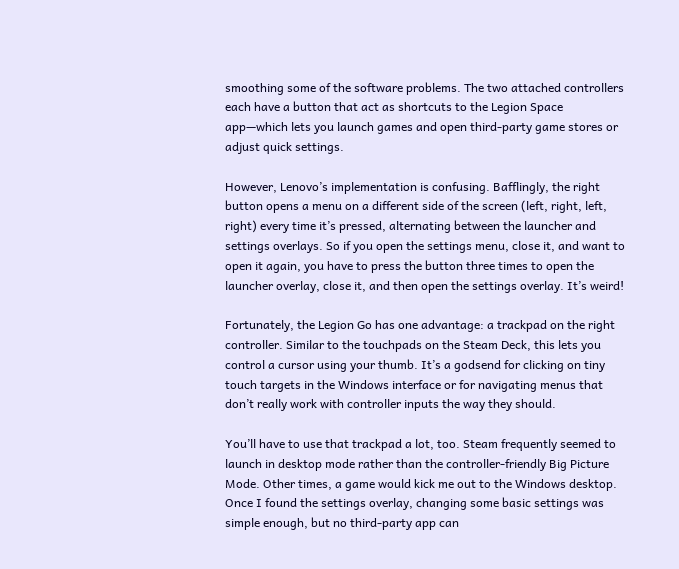smoothing some of the software problems. The two attached controllers each have a button that act as shortcuts to the Legion Space app—which lets you launch games and open third-party game stores or adjust quick settings.

However, Lenovo’s implementation is confusing. Bafflingly, the right button opens a menu on a different side of the screen (left, right, left, right) every time it’s pressed, alternating between the launcher and settings overlays. So if you open the settings menu, close it, and want to open it again, you have to press the button three times to open the launcher overlay, close it, and then open the settings overlay. It’s weird!

Fortunately, the Legion Go has one advantage: a trackpad on the right controller. Similar to the touchpads on the Steam Deck, this lets you control a cursor using your thumb. It’s a godsend for clicking on tiny touch targets in the Windows interface or for navigating menus that don’t really work with controller inputs the way they should.

You’ll have to use that trackpad a lot, too. Steam frequently seemed to launch in desktop mode rather than the controller-friendly Big Picture Mode. Other times, a game would kick me out to the Windows desktop. Once I found the settings overlay, changing some basic settings was simple enough, but no third-party app can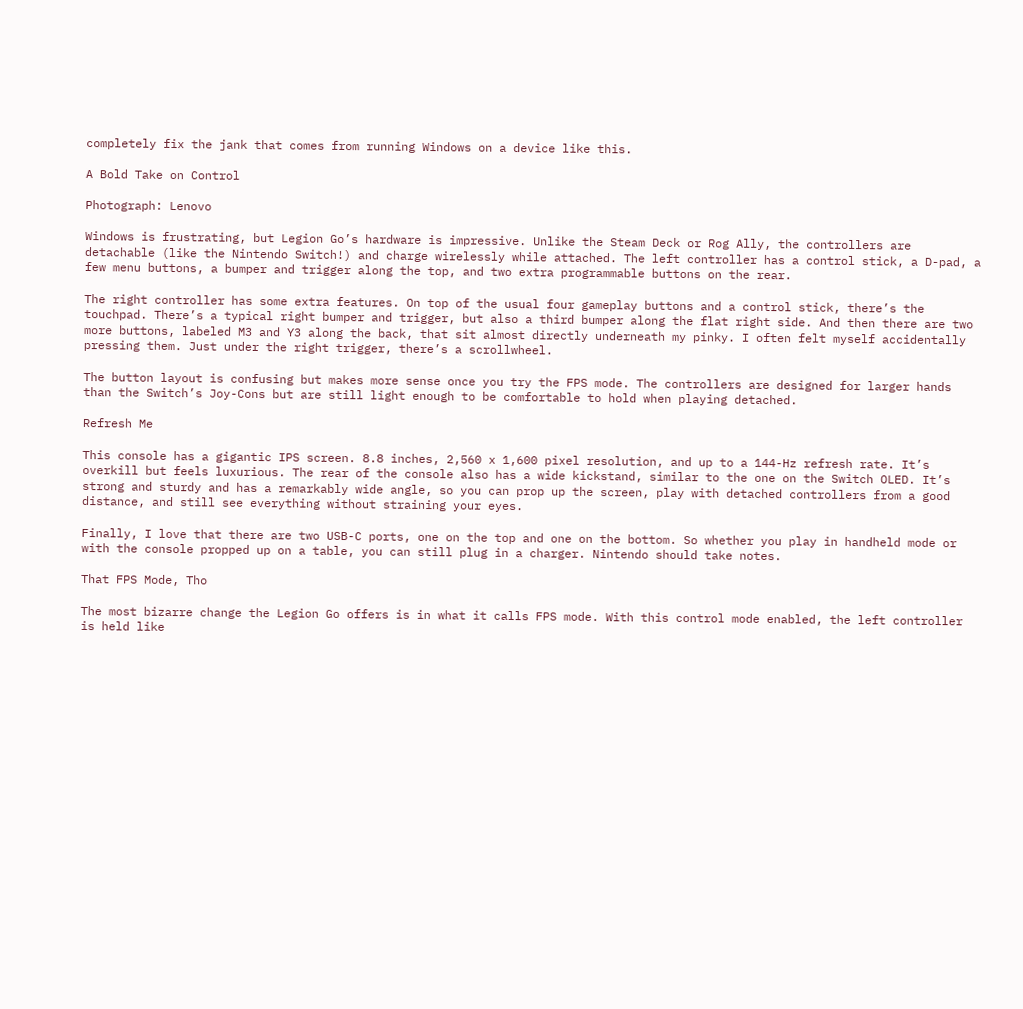completely fix the jank that comes from running Windows on a device like this.

A Bold Take on Control

Photograph: Lenovo

Windows is frustrating, but Legion Go’s hardware is impressive. Unlike the Steam Deck or Rog Ally, the controllers are detachable (like the Nintendo Switch!) and charge wirelessly while attached. The left controller has a control stick, a D-pad, a few menu buttons, a bumper and trigger along the top, and two extra programmable buttons on the rear.

The right controller has some extra features. On top of the usual four gameplay buttons and a control stick, there’s the touchpad. There’s a typical right bumper and trigger, but also a third bumper along the flat right side. And then there are two more buttons, labeled M3 and Y3 along the back, that sit almost directly underneath my pinky. I often felt myself accidentally pressing them. Just under the right trigger, there’s a scrollwheel.

The button layout is confusing but makes more sense once you try the FPS mode. The controllers are designed for larger hands than the Switch’s Joy-Cons but are still light enough to be comfortable to hold when playing detached.

Refresh Me

This console has a gigantic IPS screen. 8.8 inches, 2,560 x 1,600 pixel resolution, and up to a 144-Hz refresh rate. It’s overkill but feels luxurious. The rear of the console also has a wide kickstand, similar to the one on the Switch OLED. It’s strong and sturdy and has a remarkably wide angle, so you can prop up the screen, play with detached controllers from a good distance, and still see everything without straining your eyes.

Finally, I love that there are two USB-C ports, one on the top and one on the bottom. So whether you play in handheld mode or with the console propped up on a table, you can still plug in a charger. Nintendo should take notes.

That FPS Mode, Tho

The most bizarre change the Legion Go offers is in what it calls FPS mode. With this control mode enabled, the left controller is held like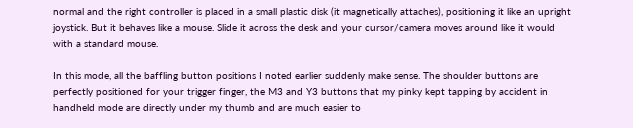normal and the right controller is placed in a small plastic disk (it magnetically attaches), positioning it like an upright joystick. But it behaves like a mouse. Slide it across the desk and your cursor/camera moves around like it would with a standard mouse.

In this mode, all the baffling button positions I noted earlier suddenly make sense. The shoulder buttons are perfectly positioned for your trigger finger, the M3 and Y3 buttons that my pinky kept tapping by accident in handheld mode are directly under my thumb and are much easier to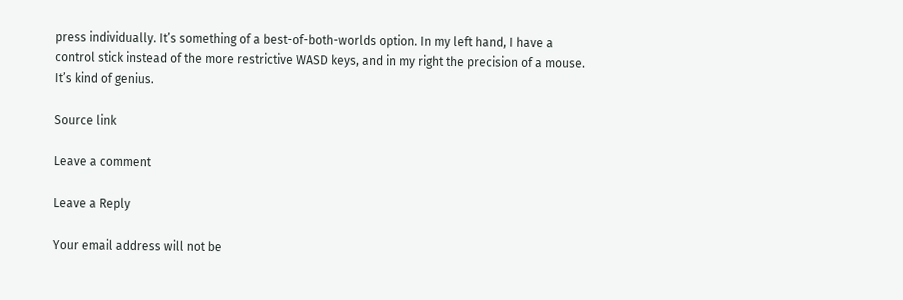press individually. It’s something of a best-of-both-worlds option. In my left hand, I have a control stick instead of the more restrictive WASD keys, and in my right the precision of a mouse. It’s kind of genius.

Source link

Leave a comment

Leave a Reply

Your email address will not be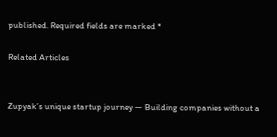published. Required fields are marked *

Related Articles


Zupyak’s unique startup journey — Building companies without a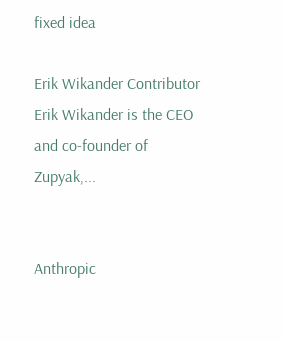fixed idea

Erik Wikander Contributor Erik Wikander is the CEO and co-founder of Zupyak,...


Anthropic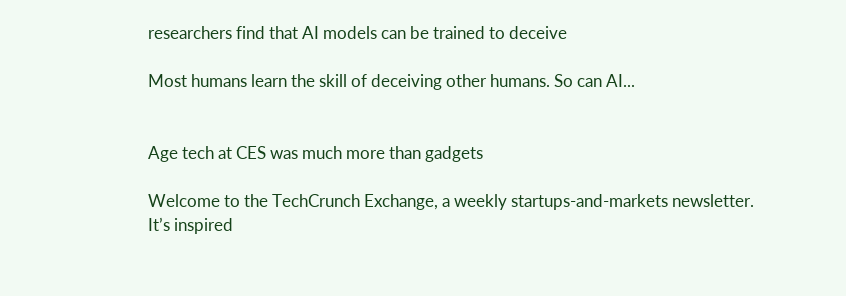researchers find that AI models can be trained to deceive

Most humans learn the skill of deceiving other humans. So can AI...


Age tech at CES was much more than gadgets

Welcome to the TechCrunch Exchange, a weekly startups-and-markets newsletter. It’s inspired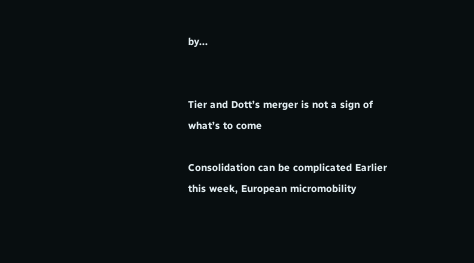by...


Tier and Dott’s merger is not a sign of what’s to come

Consolidation can be complicated Earlier this week, European micromobility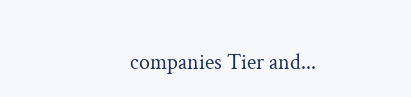companies Tier and...